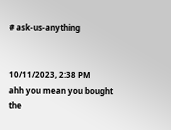# ask-us-anything


10/11/2023, 2:38 PM
ahh you mean you bought the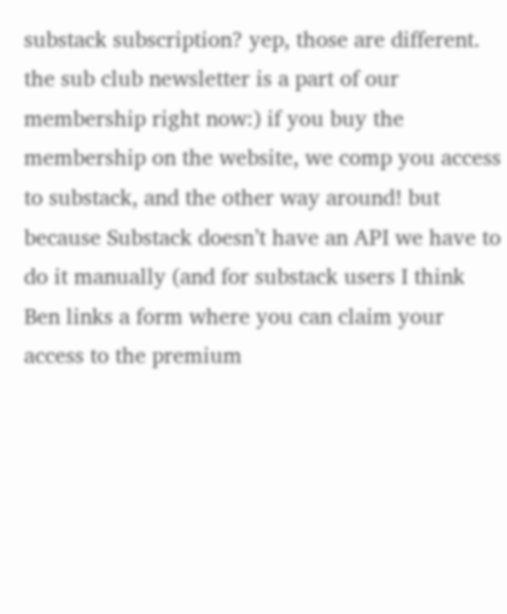substack subscription? yep, those are different. the sub club newsletter is a part of our membership right now:) if you buy the membership on the website, we comp you access to substack, and the other way around! but because Substack doesn’t have an API we have to do it manually (and for substack users I think Ben links a form where you can claim your access to the premium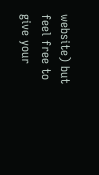website) but feel free to give your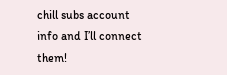chill subs account info and I’ll connect them!